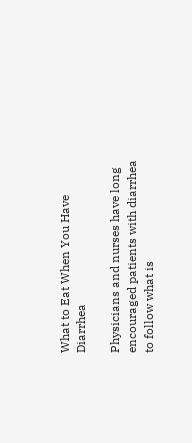What to Eat When You Have Diarrhea

Physicians and nurses have long encouraged patients with diarrhea to follow what is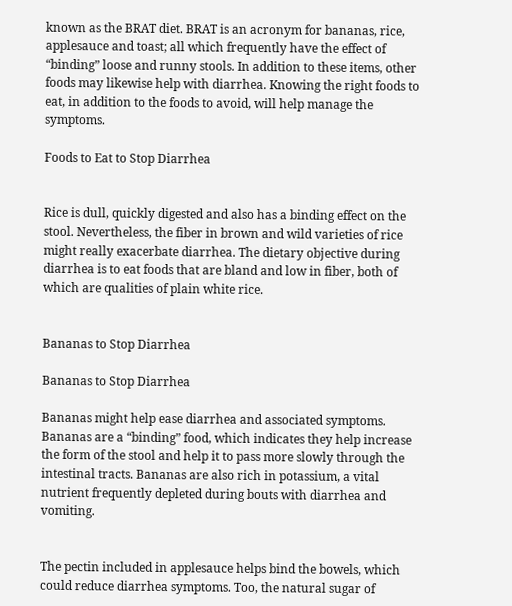known as the BRAT diet. BRAT is an acronym for bananas, rice, applesauce and toast; all which frequently have the effect of “binding” loose and runny stools. In addition to these items, other foods may likewise help with diarrhea. Knowing the right foods to eat, in addition to the foods to avoid, will help manage the symptoms.

Foods to Eat to Stop Diarrhea


Rice is dull, quickly digested and also has a binding effect on the stool. Nevertheless, the fiber in brown and wild varieties of rice might really exacerbate diarrhea. The dietary objective during diarrhea is to eat foods that are bland and low in fiber, both of which are qualities of plain white rice.


Bananas to Stop Diarrhea

Bananas to Stop Diarrhea

Bananas might help ease diarrhea and associated symptoms. Bananas are a “binding” food, which indicates they help increase the form of the stool and help it to pass more slowly through the intestinal tracts. Bananas are also rich in potassium, a vital nutrient frequently depleted during bouts with diarrhea and vomiting.


The pectin included in applesauce helps bind the bowels, which could reduce diarrhea symptoms. Too, the natural sugar of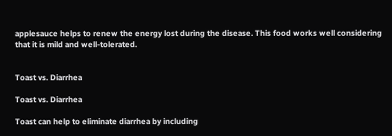applesauce helps to renew the energy lost during the disease. This food works well considering that it is mild and well-tolerated.


Toast vs. Diarrhea

Toast vs. Diarrhea

Toast can help to eliminate diarrhea by including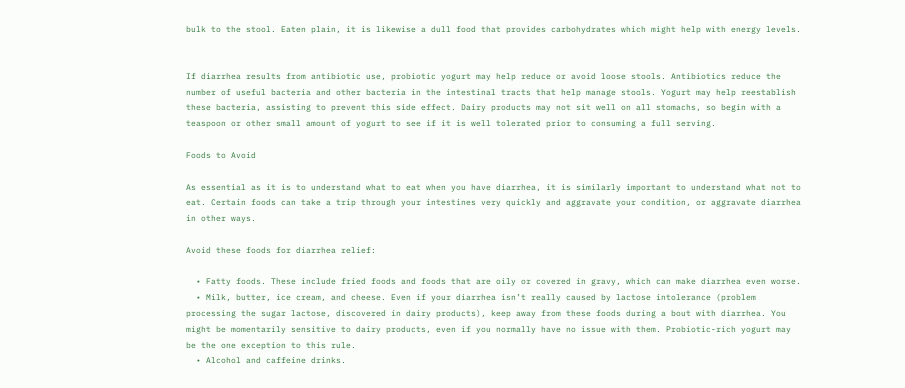bulk to the stool. Eaten plain, it is likewise a dull food that provides carbohydrates which might help with energy levels.


If diarrhea results from antibiotic use, probiotic yogurt may help reduce or avoid loose stools. Antibiotics reduce the number of useful bacteria and other bacteria in the intestinal tracts that help manage stools. Yogurt may help reestablish these bacteria, assisting to prevent this side effect. Dairy products may not sit well on all stomachs, so begin with a teaspoon or other small amount of yogurt to see if it is well tolerated prior to consuming a full serving.

Foods to Avoid

As essential as it is to understand what to eat when you have diarrhea, it is similarly important to understand what not to eat. Certain foods can take a trip through your intestines very quickly and aggravate your condition, or aggravate diarrhea in other ways.

Avoid these foods for diarrhea relief:

  • Fatty foods. These include fried foods and foods that are oily or covered in gravy, which can make diarrhea even worse.
  • Milk, butter, ice cream, and cheese. Even if your diarrhea isn’t really caused by lactose intolerance (problem processing the sugar lactose, discovered in dairy products), keep away from these foods during a bout with diarrhea. You might be momentarily sensitive to dairy products, even if you normally have no issue with them. Probiotic-rich yogurt may be the one exception to this rule.
  • Alcohol and caffeine drinks.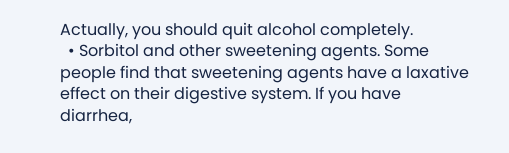Actually, you should quit alcohol completely.
  • Sorbitol and other sweetening agents. Some people find that sweetening agents have a laxative effect on their digestive system. If you have diarrhea,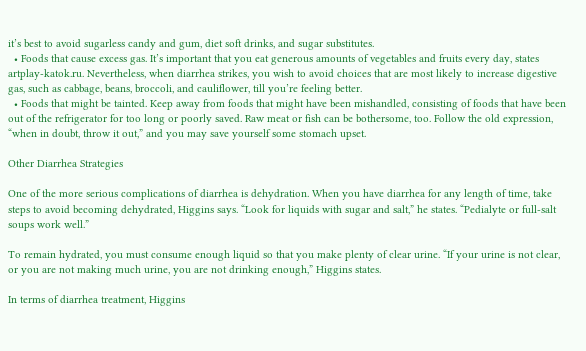it’s best to avoid sugarless candy and gum, diet soft drinks, and sugar substitutes.
  • Foods that cause excess gas. It’s important that you eat generous amounts of vegetables and fruits every day, states artplay-katok.ru. Nevertheless, when diarrhea strikes, you wish to avoid choices that are most likely to increase digestive gas, such as cabbage, beans, broccoli, and cauliflower, till you’re feeling better.
  • Foods that might be tainted. Keep away from foods that might have been mishandled, consisting of foods that have been out of the refrigerator for too long or poorly saved. Raw meat or fish can be bothersome, too. Follow the old expression, “when in doubt, throw it out,” and you may save yourself some stomach upset.

Other Diarrhea Strategies

One of the more serious complications of diarrhea is dehydration. When you have diarrhea for any length of time, take steps to avoid becoming dehydrated, Higgins says. “Look for liquids with sugar and salt,” he states. “Pedialyte or full-salt soups work well.”

To remain hydrated, you must consume enough liquid so that you make plenty of clear urine. “If your urine is not clear, or you are not making much urine, you are not drinking enough,” Higgins states.

In terms of diarrhea treatment, Higgins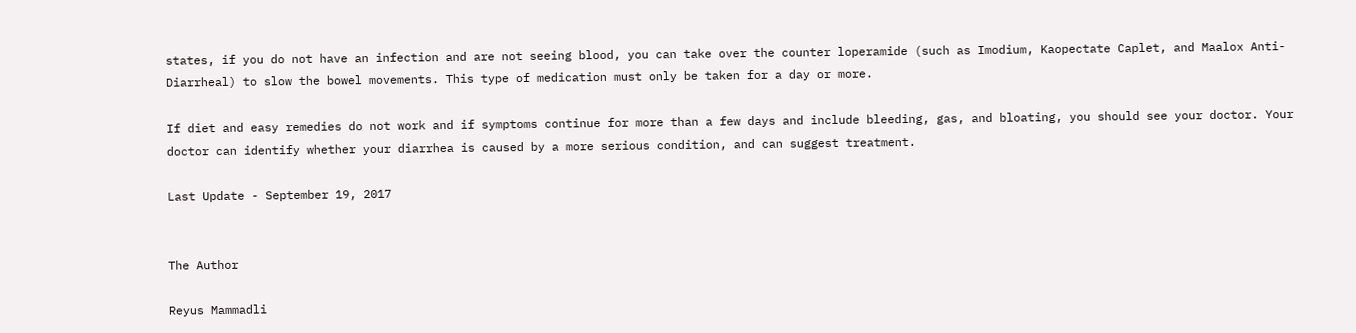states, if you do not have an infection and are not seeing blood, you can take over the counter loperamide (such as Imodium, Kaopectate Caplet, and Maalox Anti-Diarrheal) to slow the bowel movements. This type of medication must only be taken for a day or more.

If diet and easy remedies do not work and if symptoms continue for more than a few days and include bleeding, gas, and bloating, you should see your doctor. Your doctor can identify whether your diarrhea is caused by a more serious condition, and can suggest treatment.

Last Update - September 19, 2017


The Author

Reyus Mammadli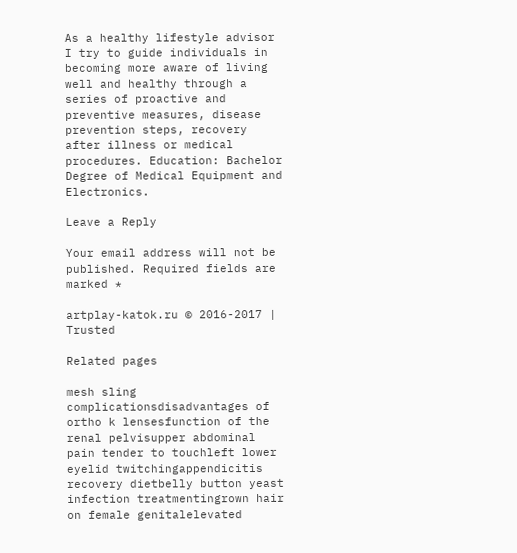As a healthy lifestyle advisor I try to guide individuals in becoming more aware of living well and healthy through a series of proactive and preventive measures, disease prevention steps, recovery after illness or medical procedures. Education: Bachelor Degree of Medical Equipment and Electronics.

Leave a Reply

Your email address will not be published. Required fields are marked *

artplay-katok.ru © 2016-2017 | Trusted

Related pages

mesh sling complicationsdisadvantages of ortho k lensesfunction of the renal pelvisupper abdominal pain tender to touchleft lower eyelid twitchingappendicitis recovery dietbelly button yeast infection treatmentingrown hair on female genitalelevated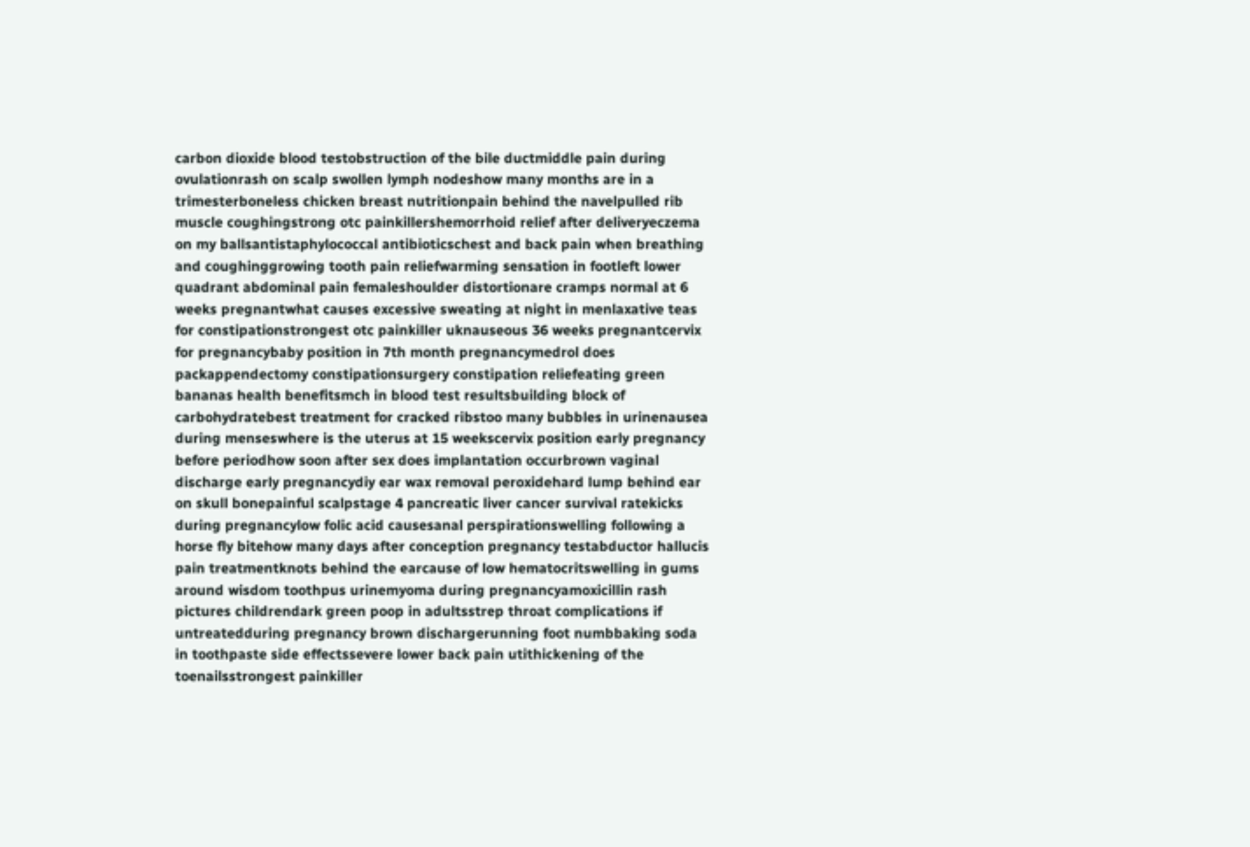carbon dioxide blood testobstruction of the bile ductmiddle pain during ovulationrash on scalp swollen lymph nodeshow many months are in a trimesterboneless chicken breast nutritionpain behind the navelpulled rib muscle coughingstrong otc painkillershemorrhoid relief after deliveryeczema on my ballsantistaphylococcal antibioticschest and back pain when breathing and coughinggrowing tooth pain reliefwarming sensation in footleft lower quadrant abdominal pain femaleshoulder distortionare cramps normal at 6 weeks pregnantwhat causes excessive sweating at night in menlaxative teas for constipationstrongest otc painkiller uknauseous 36 weeks pregnantcervix for pregnancybaby position in 7th month pregnancymedrol does packappendectomy constipationsurgery constipation reliefeating green bananas health benefitsmch in blood test resultsbuilding block of carbohydratebest treatment for cracked ribstoo many bubbles in urinenausea during menseswhere is the uterus at 15 weekscervix position early pregnancy before periodhow soon after sex does implantation occurbrown vaginal discharge early pregnancydiy ear wax removal peroxidehard lump behind ear on skull bonepainful scalpstage 4 pancreatic liver cancer survival ratekicks during pregnancylow folic acid causesanal perspirationswelling following a horse fly bitehow many days after conception pregnancy testabductor hallucis pain treatmentknots behind the earcause of low hematocritswelling in gums around wisdom toothpus urinemyoma during pregnancyamoxicillin rash pictures childrendark green poop in adultsstrep throat complications if untreatedduring pregnancy brown dischargerunning foot numbbaking soda in toothpaste side effectssevere lower back pain utithickening of the toenailsstrongest painkiller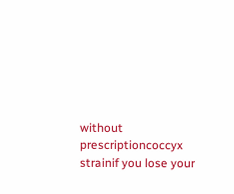without prescriptioncoccyx strainif you lose your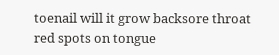toenail will it grow backsore throat red spots on tongue